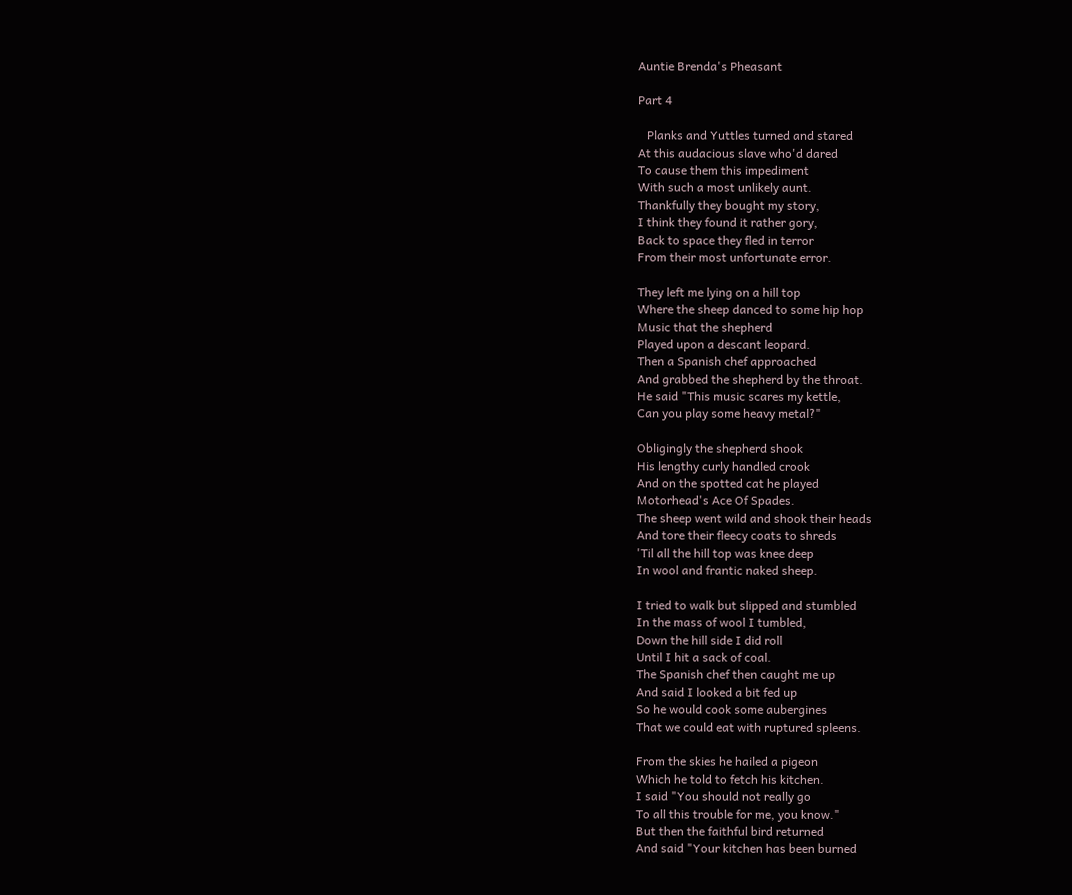Auntie Brenda's Pheasant

Part 4

   Planks and Yuttles turned and stared
At this audacious slave who'd dared
To cause them this impediment
With such a most unlikely aunt.
Thankfully they bought my story,
I think they found it rather gory,
Back to space they fled in terror
From their most unfortunate error.

They left me lying on a hill top
Where the sheep danced to some hip hop
Music that the shepherd
Played upon a descant leopard.
Then a Spanish chef approached
And grabbed the shepherd by the throat.
He said "This music scares my kettle,
Can you play some heavy metal?"

Obligingly the shepherd shook
His lengthy curly handled crook
And on the spotted cat he played
Motorhead's Ace Of Spades.
The sheep went wild and shook their heads
And tore their fleecy coats to shreds
'Til all the hill top was knee deep
In wool and frantic naked sheep.

I tried to walk but slipped and stumbled
In the mass of wool I tumbled,
Down the hill side I did roll
Until I hit a sack of coal.
The Spanish chef then caught me up
And said I looked a bit fed up
So he would cook some aubergines
That we could eat with ruptured spleens.

From the skies he hailed a pigeon
Which he told to fetch his kitchen.
I said "You should not really go
To all this trouble for me, you know."
But then the faithful bird returned
And said "Your kitchen has been burned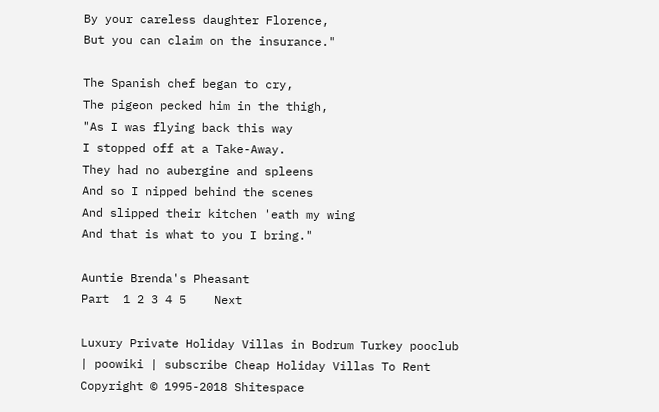By your careless daughter Florence,
But you can claim on the insurance."

The Spanish chef began to cry,
The pigeon pecked him in the thigh,
"As I was flying back this way
I stopped off at a Take-Away.
They had no aubergine and spleens
And so I nipped behind the scenes
And slipped their kitchen 'eath my wing
And that is what to you I bring."

Auntie Brenda's Pheasant
Part  1 2 3 4 5    Next

Luxury Private Holiday Villas in Bodrum Turkey pooclub | poowiki | subscribe Cheap Holiday Villas To Rent
Copyright © 1995-2018 Shitespace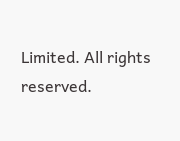Limited. All rights reserved.